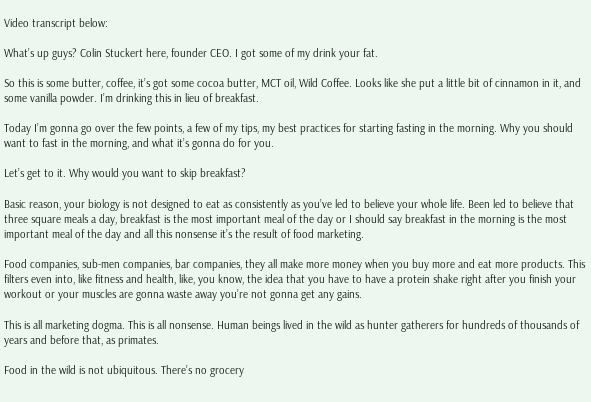Video transcript below:

What’s up guys? Colin Stuckert here, founder CEO. I got some of my drink your fat.

So this is some butter, coffee, it’s got some cocoa butter, MCT oil, Wild Coffee. Looks like she put a little bit of cinnamon in it, and some vanilla powder. I’m drinking this in lieu of breakfast.

Today I’m gonna go over the few points, a few of my tips, my best practices for starting fasting in the morning. Why you should want to fast in the morning, and what it’s gonna do for you.

Let’s get to it. Why would you want to skip breakfast?

Basic reason, your biology is not designed to eat as consistently as you’ve led to believe your whole life. Been led to believe that three square meals a day, breakfast is the most important meal of the day or I should say breakfast in the morning is the most important meal of the day and all this nonsense it’s the result of food marketing.

Food companies, sub-men companies, bar companies, they all make more money when you buy more and eat more products. This filters even into, like fitness and health, like, you know, the idea that you have to have a protein shake right after you finish your workout or your muscles are gonna waste away you’re not gonna get any gains.

This is all marketing dogma. This is all nonsense. Human beings lived in the wild as hunter gatherers for hundreds of thousands of years and before that, as primates.

Food in the wild is not ubiquitous. There’s no grocery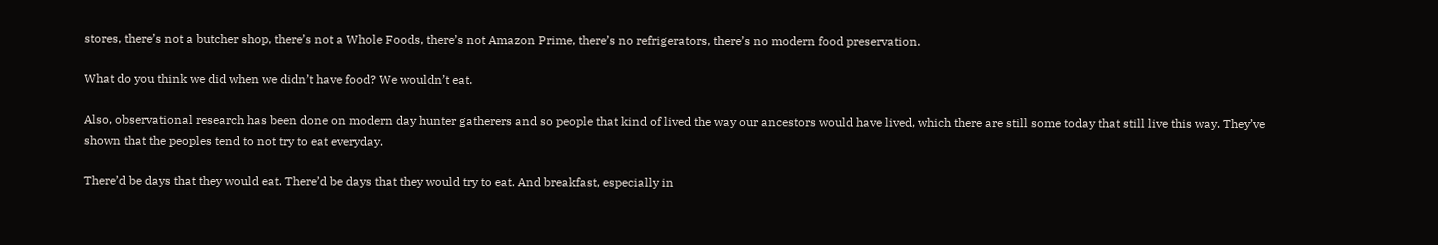stores, there’s not a butcher shop, there’s not a Whole Foods, there’s not Amazon Prime, there’s no refrigerators, there’s no modern food preservation.

What do you think we did when we didn’t have food? We wouldn’t eat.

Also, observational research has been done on modern day hunter gatherers and so people that kind of lived the way our ancestors would have lived, which there are still some today that still live this way. They’ve shown that the peoples tend to not try to eat everyday.

There’d be days that they would eat. There’d be days that they would try to eat. And breakfast, especially in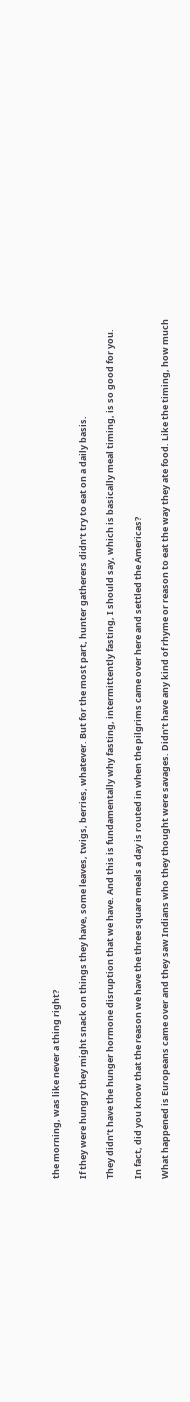the morning, was like never a thing right?

If they were hungry they might snack on things they have, some leaves, twigs, berries, whatever. But for the most part, hunter gatherers didn’t try to eat on a daily basis.

They didn’t have the hunger hormone disruption that we have. And this is fundamentally why fasting, intermittently fasting, I should say, which is basically meal timing, is so good for you.

In fact, did you know that the reason we have the three square meals a day is routed in when the pilgrims came over here and settled the Americas?

What happened is Europeans came over and they saw Indians who they thought were savages. Didn’t have any kind of rhyme or reason to eat the way they ate food. Like the timing, how much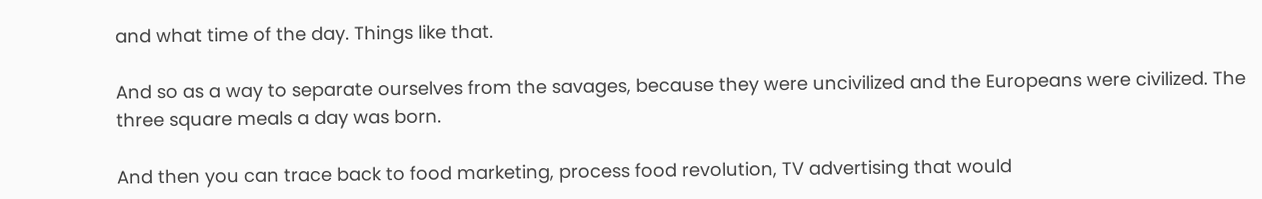and what time of the day. Things like that.

And so as a way to separate ourselves from the savages, because they were uncivilized and the Europeans were civilized. The three square meals a day was born.

And then you can trace back to food marketing, process food revolution, TV advertising that would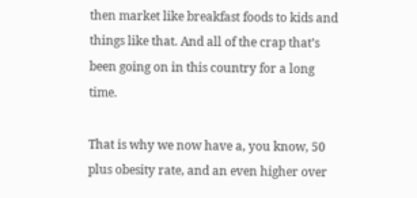then market like breakfast foods to kids and things like that. And all of the crap that’s been going on in this country for a long time.

That is why we now have a, you know, 50 plus obesity rate, and an even higher over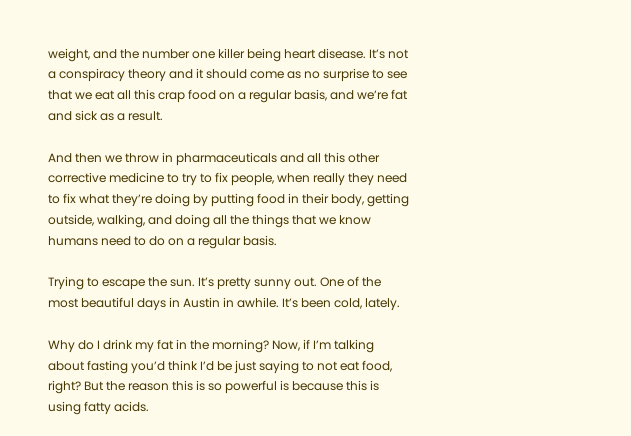weight, and the number one killer being heart disease. It’s not a conspiracy theory and it should come as no surprise to see that we eat all this crap food on a regular basis, and we’re fat and sick as a result.

And then we throw in pharmaceuticals and all this other corrective medicine to try to fix people, when really they need to fix what they’re doing by putting food in their body, getting outside, walking, and doing all the things that we know humans need to do on a regular basis.

Trying to escape the sun. It’s pretty sunny out. One of the most beautiful days in Austin in awhile. It’s been cold, lately.

Why do I drink my fat in the morning? Now, if I’m talking about fasting you’d think I’d be just saying to not eat food, right? But the reason this is so powerful is because this is using fatty acids.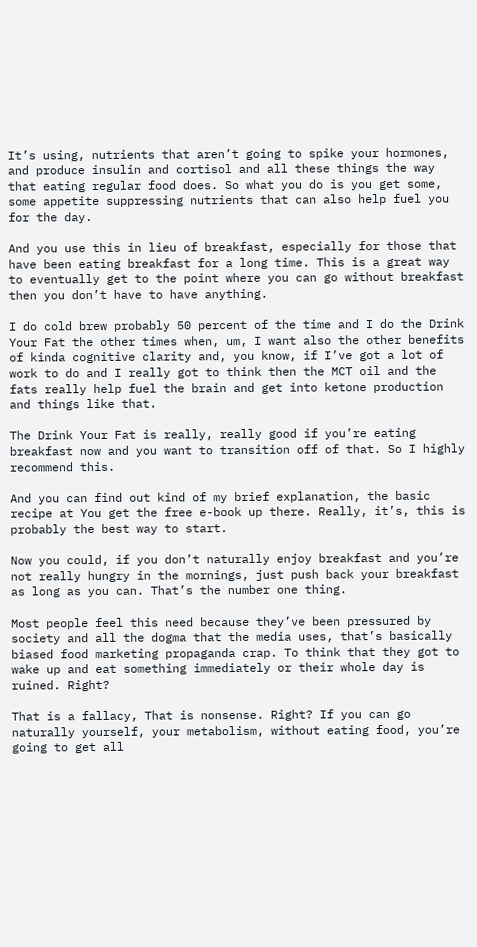It’s using, nutrients that aren’t going to spike your hormones, and produce insulin and cortisol and all these things the way that eating regular food does. So what you do is you get some, some appetite suppressing nutrients that can also help fuel you for the day.

And you use this in lieu of breakfast, especially for those that have been eating breakfast for a long time. This is a great way to eventually get to the point where you can go without breakfast then you don’t have to have anything.

I do cold brew probably 50 percent of the time and I do the Drink Your Fat the other times when, um, I want also the other benefits of kinda cognitive clarity and, you know, if I’ve got a lot of work to do and I really got to think then the MCT oil and the fats really help fuel the brain and get into ketone production and things like that.

The Drink Your Fat is really, really good if you’re eating breakfast now and you want to transition off of that. So I highly recommend this.

And you can find out kind of my brief explanation, the basic recipe at You get the free e-book up there. Really, it’s, this is probably the best way to start.

Now you could, if you don’t naturally enjoy breakfast and you’re not really hungry in the mornings, just push back your breakfast as long as you can. That’s the number one thing.

Most people feel this need because they’ve been pressured by society and all the dogma that the media uses, that’s basically biased food marketing propaganda crap. To think that they got to wake up and eat something immediately or their whole day is ruined. Right?

That is a fallacy, That is nonsense. Right? If you can go naturally yourself, your metabolism, without eating food, you’re going to get all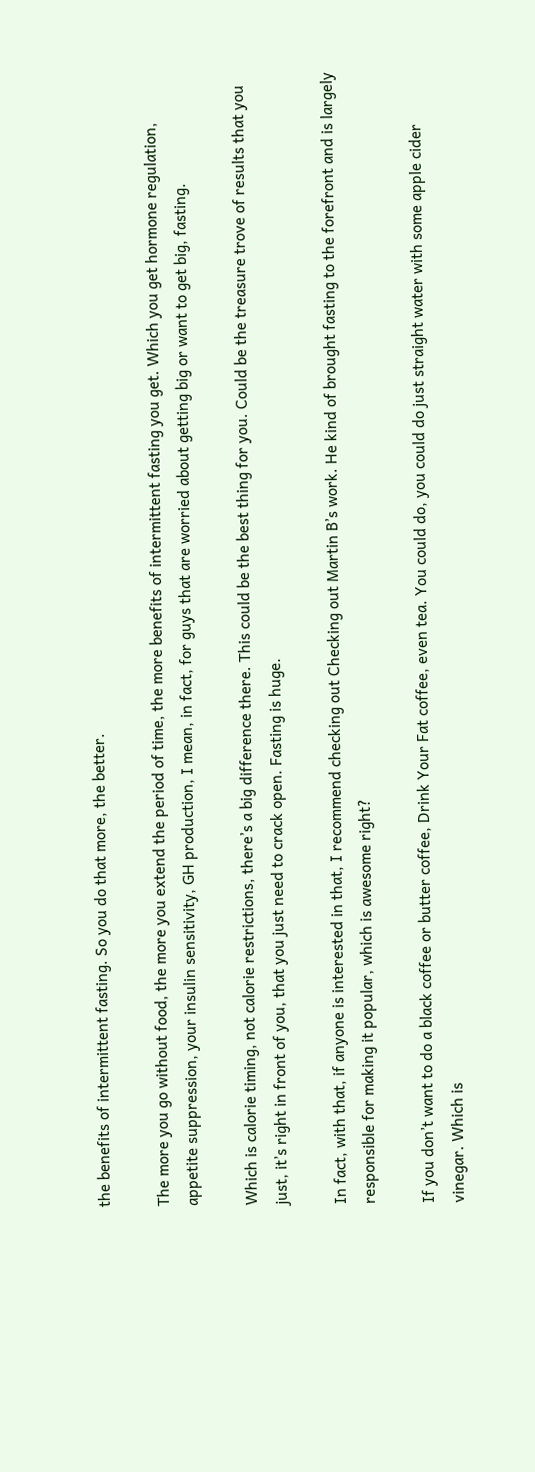the benefits of intermittent fasting. So you do that more, the better.

The more you go without food, the more you extend the period of time, the more benefits of intermittent fasting you get. Which you get hormone regulation, appetite suppression, your insulin sensitivity, GH production, I mean, in fact, for guys that are worried about getting big or want to get big, fasting.

Which is calorie timing, not calorie restrictions, there’s a big difference there. This could be the best thing for you. Could be the treasure trove of results that you just, it’s right in front of you, that you just need to crack open. Fasting is huge.

In fact, with that, if anyone is interested in that, I recommend checking out Checking out Martin B’s work. He kind of brought fasting to the forefront and is largely responsible for making it popular, which is awesome right?

If you don’t want to do a black coffee or butter coffee, Drink Your Fat coffee, even tea. You could do, you could do just straight water with some apple cider vinegar. Which is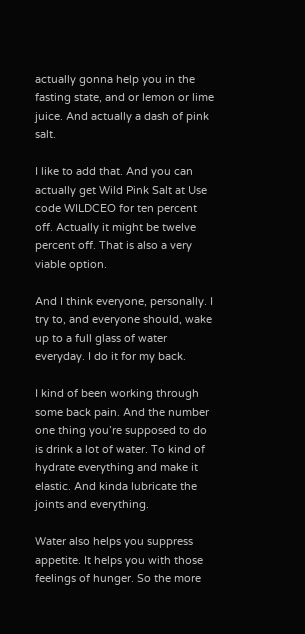actually gonna help you in the fasting state, and or lemon or lime juice. And actually a dash of pink salt.

I like to add that. And you can actually get Wild Pink Salt at Use code WILDCEO for ten percent off. Actually it might be twelve percent off. That is also a very viable option.

And I think everyone, personally. I try to, and everyone should, wake up to a full glass of water everyday. I do it for my back.

I kind of been working through some back pain. And the number one thing you’re supposed to do is drink a lot of water. To kind of hydrate everything and make it elastic. And kinda lubricate the joints and everything.

Water also helps you suppress appetite. It helps you with those feelings of hunger. So the more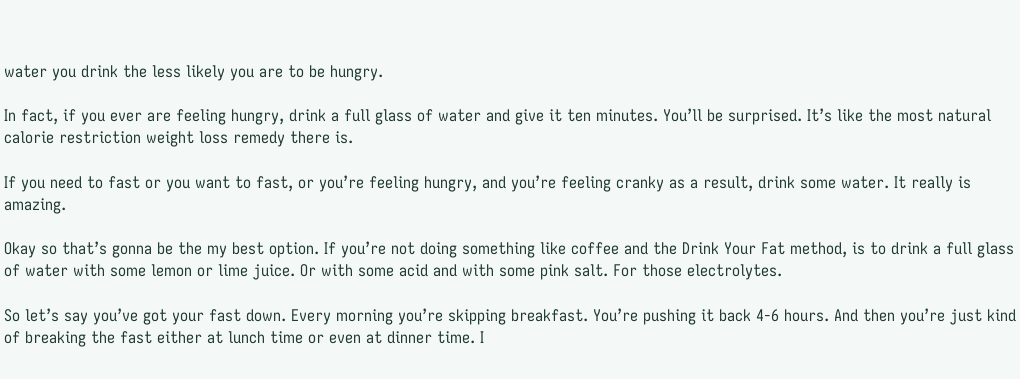water you drink the less likely you are to be hungry.

In fact, if you ever are feeling hungry, drink a full glass of water and give it ten minutes. You’ll be surprised. It’s like the most natural calorie restriction weight loss remedy there is.

If you need to fast or you want to fast, or you’re feeling hungry, and you’re feeling cranky as a result, drink some water. It really is amazing.

Okay so that’s gonna be the my best option. If you’re not doing something like coffee and the Drink Your Fat method, is to drink a full glass of water with some lemon or lime juice. Or with some acid and with some pink salt. For those electrolytes.

So let’s say you’ve got your fast down. Every morning you’re skipping breakfast. You’re pushing it back 4-6 hours. And then you’re just kind of breaking the fast either at lunch time or even at dinner time. I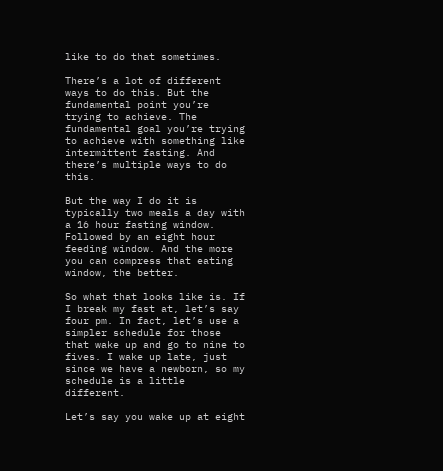like to do that sometimes.

There’s a lot of different ways to do this. But the fundamental point you’re trying to achieve. The fundamental goal you’re trying to achieve with something like intermittent fasting. And there’s multiple ways to do this.

But the way I do it is typically two meals a day with a 16 hour fasting window. Followed by an eight hour feeding window. And the more you can compress that eating window, the better.

So what that looks like is. If I break my fast at, let’s say four pm. In fact, let’s use a simpler schedule for those that wake up and go to nine to fives. I wake up late, just since we have a newborn, so my schedule is a little different.

Let’s say you wake up at eight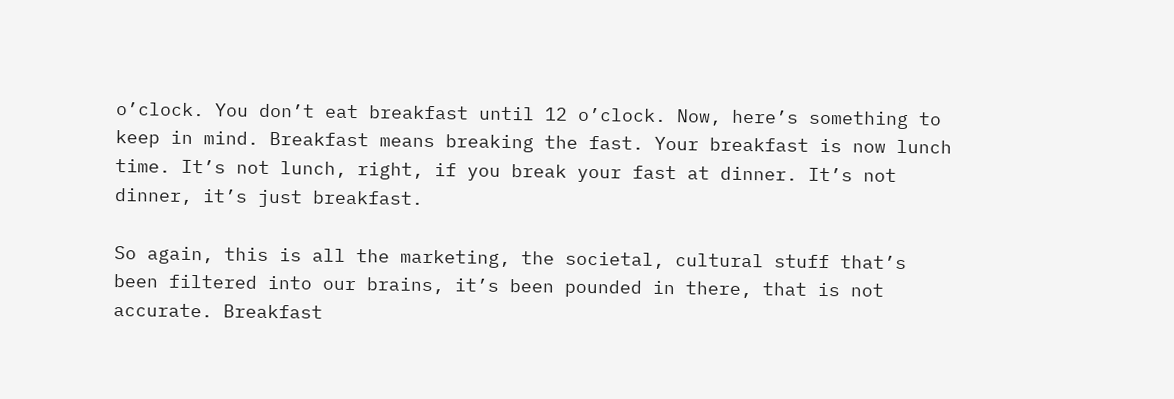o’clock. You don’t eat breakfast until 12 o’clock. Now, here’s something to keep in mind. Breakfast means breaking the fast. Your breakfast is now lunch time. It’s not lunch, right, if you break your fast at dinner. It’s not dinner, it’s just breakfast.

So again, this is all the marketing, the societal, cultural stuff that’s been filtered into our brains, it’s been pounded in there, that is not accurate. Breakfast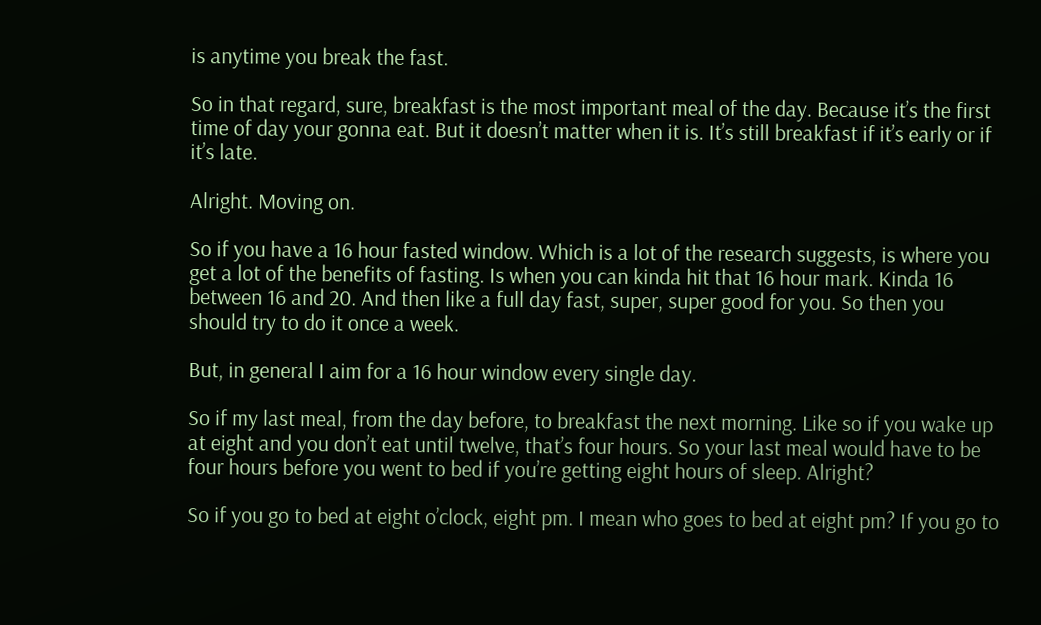is anytime you break the fast.

So in that regard, sure, breakfast is the most important meal of the day. Because it’s the first time of day your gonna eat. But it doesn’t matter when it is. It’s still breakfast if it’s early or if it’s late.

Alright. Moving on.

So if you have a 16 hour fasted window. Which is a lot of the research suggests, is where you get a lot of the benefits of fasting. Is when you can kinda hit that 16 hour mark. Kinda 16 between 16 and 20. And then like a full day fast, super, super good for you. So then you should try to do it once a week.

But, in general I aim for a 16 hour window every single day.

So if my last meal, from the day before, to breakfast the next morning. Like so if you wake up at eight and you don’t eat until twelve, that’s four hours. So your last meal would have to be four hours before you went to bed if you’re getting eight hours of sleep. Alright?

So if you go to bed at eight o’clock, eight pm. I mean who goes to bed at eight pm? If you go to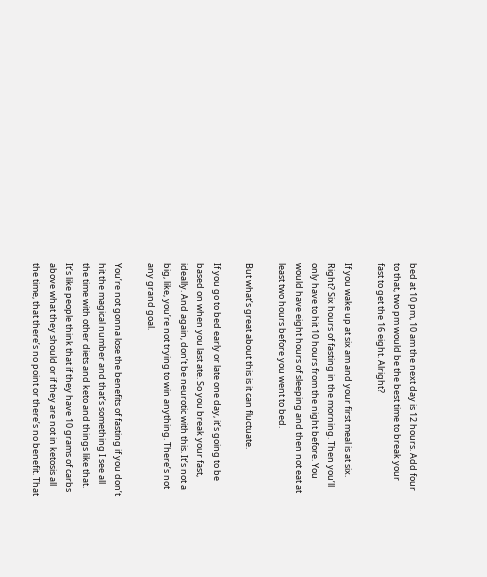bed at 10 pm, 10 am the next day is 12 hours. Add four to that, two pm would be the best time to break your fast to get the 16 eight. Alright?

If you wake up at six am and your first meal is at six. Right? Six hours of fasting in the morning. Then you’ll only have to hit 10 hours from the night before. You would have eight hours of sleeping and then not eat at least two hours before you went to bed.

But what’s great about this is it can fluctuate.

If you go to bed early or late one day, it’s going to be based on when you last ate. So you break your fast, ideally. And again, don’t be neurotic with this. It’s not a big, like, you’re not trying to win anything. There’s not any grand goal.

You’re not gonna lose the benefits of fasting if you don’t hit the magical number and that’s something I see all the time with other diets and keto and things like that. It’s like people think that if they have 10 grams of carbs above what they should or if they are not in ketosis all the time, that there’s no point or there’s no benefit. That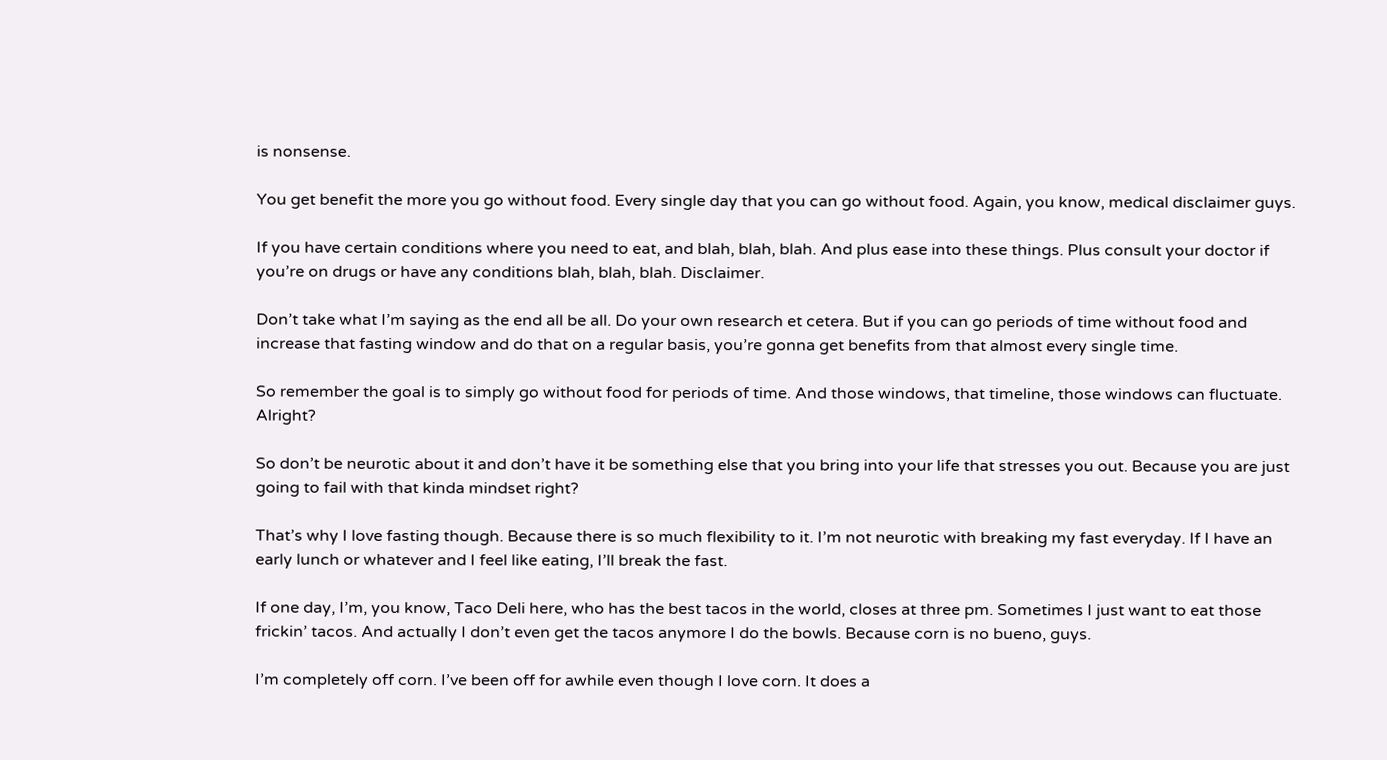is nonsense.

You get benefit the more you go without food. Every single day that you can go without food. Again, you know, medical disclaimer guys.

If you have certain conditions where you need to eat, and blah, blah, blah. And plus ease into these things. Plus consult your doctor if you’re on drugs or have any conditions blah, blah, blah. Disclaimer.

Don’t take what I’m saying as the end all be all. Do your own research et cetera. But if you can go periods of time without food and increase that fasting window and do that on a regular basis, you’re gonna get benefits from that almost every single time.

So remember the goal is to simply go without food for periods of time. And those windows, that timeline, those windows can fluctuate. Alright?

So don’t be neurotic about it and don’t have it be something else that you bring into your life that stresses you out. Because you are just going to fail with that kinda mindset right?

That’s why I love fasting though. Because there is so much flexibility to it. I’m not neurotic with breaking my fast everyday. If I have an early lunch or whatever and I feel like eating, I’ll break the fast.

If one day, I’m, you know, Taco Deli here, who has the best tacos in the world, closes at three pm. Sometimes I just want to eat those frickin’ tacos. And actually I don’t even get the tacos anymore I do the bowls. Because corn is no bueno, guys.

I’m completely off corn. I’ve been off for awhile even though I love corn. It does a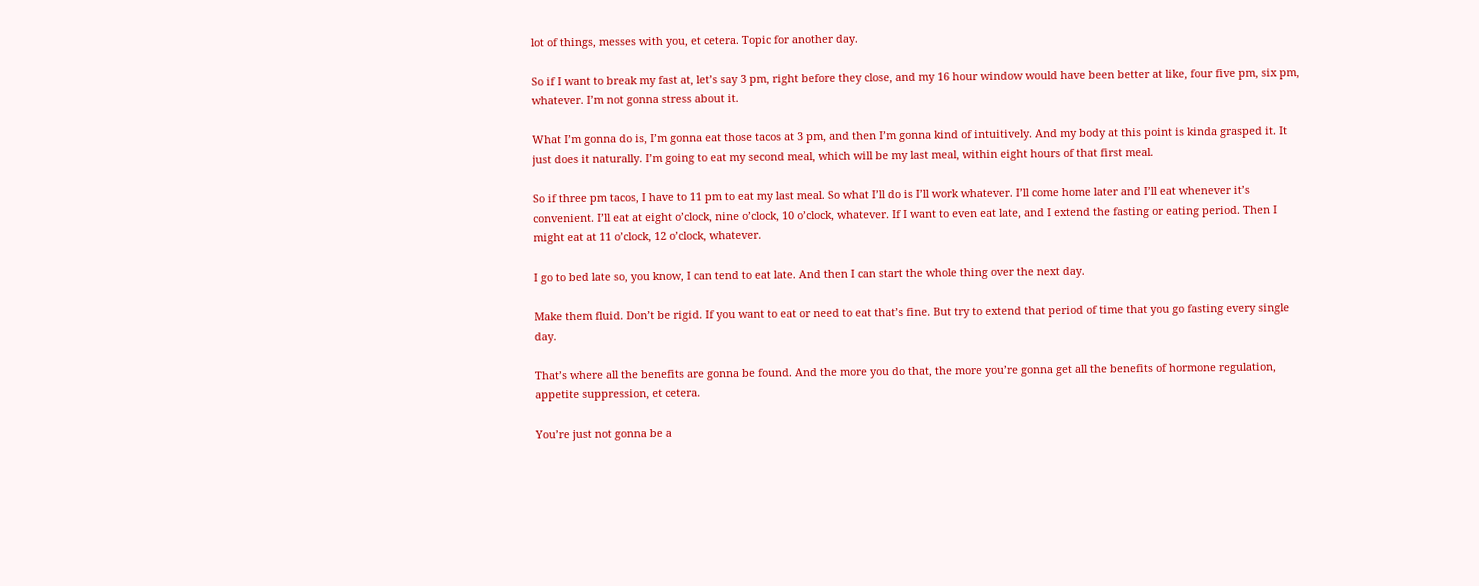lot of things, messes with you, et cetera. Topic for another day.

So if I want to break my fast at, let’s say 3 pm, right before they close, and my 16 hour window would have been better at like, four five pm, six pm, whatever. I’m not gonna stress about it.

What I’m gonna do is, I’m gonna eat those tacos at 3 pm, and then I’m gonna kind of intuitively. And my body at this point is kinda grasped it. It just does it naturally. I’m going to eat my second meal, which will be my last meal, within eight hours of that first meal.

So if three pm tacos, I have to 11 pm to eat my last meal. So what I’ll do is I’ll work whatever. I’ll come home later and I’ll eat whenever it’s convenient. I’ll eat at eight o’clock, nine o’clock, 10 o’clock, whatever. If I want to even eat late, and I extend the fasting or eating period. Then I might eat at 11 o’clock, 12 o’clock, whatever.

I go to bed late so, you know, I can tend to eat late. And then I can start the whole thing over the next day.

Make them fluid. Don’t be rigid. If you want to eat or need to eat that’s fine. But try to extend that period of time that you go fasting every single day.

That’s where all the benefits are gonna be found. And the more you do that, the more you’re gonna get all the benefits of hormone regulation, appetite suppression, et cetera.

You’re just not gonna be a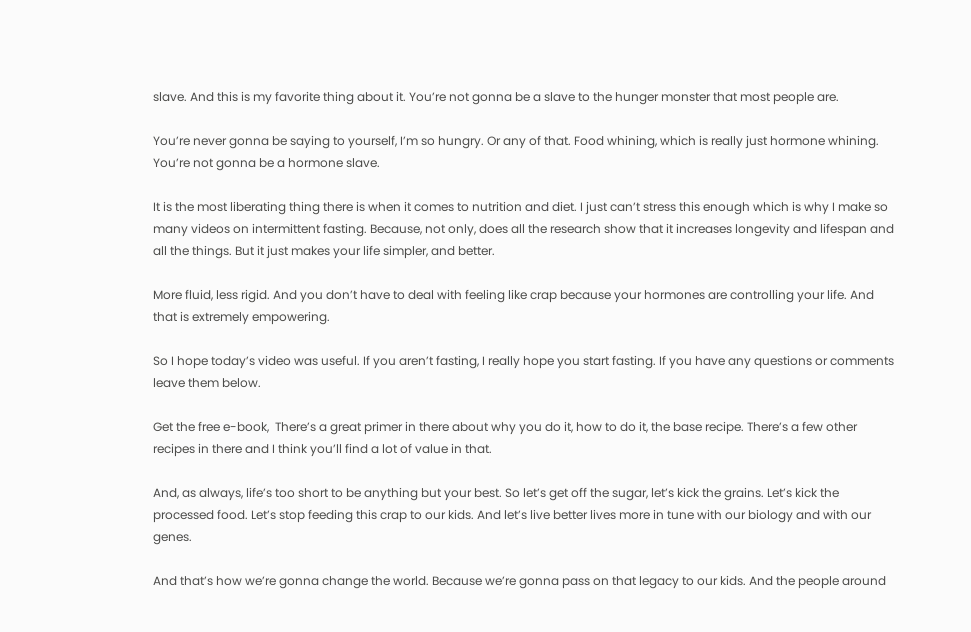slave. And this is my favorite thing about it. You’re not gonna be a slave to the hunger monster that most people are.

You’re never gonna be saying to yourself, I’m so hungry. Or any of that. Food whining, which is really just hormone whining. You’re not gonna be a hormone slave.

It is the most liberating thing there is when it comes to nutrition and diet. I just can’t stress this enough which is why I make so many videos on intermittent fasting. Because, not only, does all the research show that it increases longevity and lifespan and all the things. But it just makes your life simpler, and better.

More fluid, less rigid. And you don’t have to deal with feeling like crap because your hormones are controlling your life. And that is extremely empowering.

So I hope today’s video was useful. If you aren’t fasting, I really hope you start fasting. If you have any questions or comments leave them below.

Get the free e-book,  There’s a great primer in there about why you do it, how to do it, the base recipe. There’s a few other recipes in there and I think you’ll find a lot of value in that.

And, as always, life’s too short to be anything but your best. So let’s get off the sugar, let’s kick the grains. Let’s kick the processed food. Let’s stop feeding this crap to our kids. And let’s live better lives more in tune with our biology and with our genes.

And that’s how we’re gonna change the world. Because we’re gonna pass on that legacy to our kids. And the people around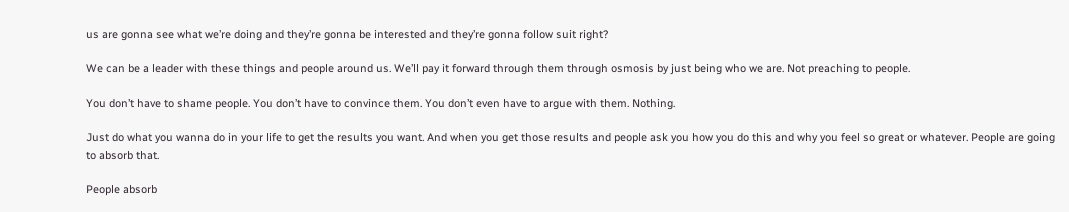us are gonna see what we’re doing and they’re gonna be interested and they’re gonna follow suit right?

We can be a leader with these things and people around us. We’ll pay it forward through them through osmosis by just being who we are. Not preaching to people.

You don’t have to shame people. You don’t have to convince them. You don’t even have to argue with them. Nothing.

Just do what you wanna do in your life to get the results you want. And when you get those results and people ask you how you do this and why you feel so great or whatever. People are going to absorb that.

People absorb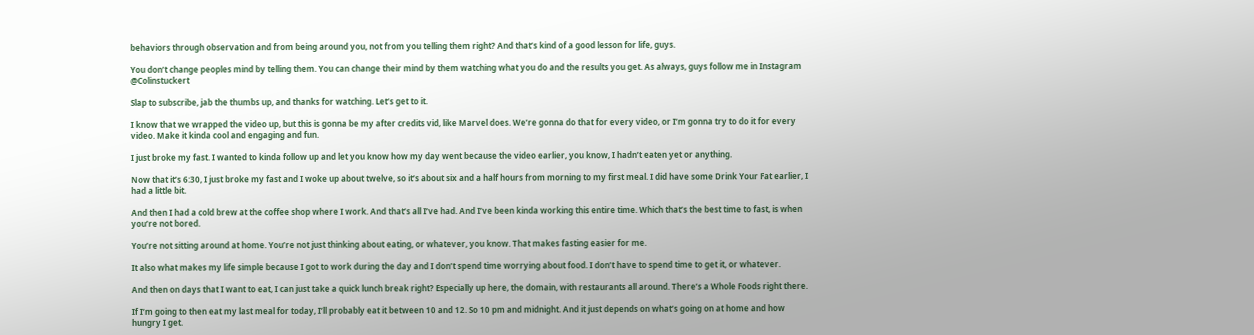behaviors through observation and from being around you, not from you telling them right? And that’s kind of a good lesson for life, guys.

You don’t change peoples mind by telling them. You can change their mind by them watching what you do and the results you get. As always, guys follow me in Instagram @Colinstuckert

Slap to subscribe, jab the thumbs up, and thanks for watching. Let’s get to it.

I know that we wrapped the video up, but this is gonna be my after credits vid, like Marvel does. We’re gonna do that for every video, or I’m gonna try to do it for every video. Make it kinda cool and engaging and fun.

I just broke my fast. I wanted to kinda follow up and let you know how my day went because the video earlier, you know, I hadn’t eaten yet or anything.

Now that it’s 6:30, I just broke my fast and I woke up about twelve, so it’s about six and a half hours from morning to my first meal. I did have some Drink Your Fat earlier, I had a little bit.

And then I had a cold brew at the coffee shop where I work. And that’s all I’ve had. And I’ve been kinda working this entire time. Which that’s the best time to fast, is when you’re not bored.

You’re not sitting around at home. You’re not just thinking about eating, or whatever, you know. That makes fasting easier for me.

It also what makes my life simple because I got to work during the day and I don’t spend time worrying about food. I don’t have to spend time to get it, or whatever.

And then on days that I want to eat, I can just take a quick lunch break right? Especially up here, the domain, with restaurants all around. There’s a Whole Foods right there.

If I’m going to then eat my last meal for today, I’ll probably eat it between 10 and 12. So 10 pm and midnight. And it just depends on what’s going on at home and how hungry I get.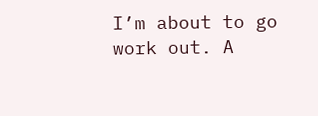I’m about to go work out. A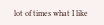lot of times what I like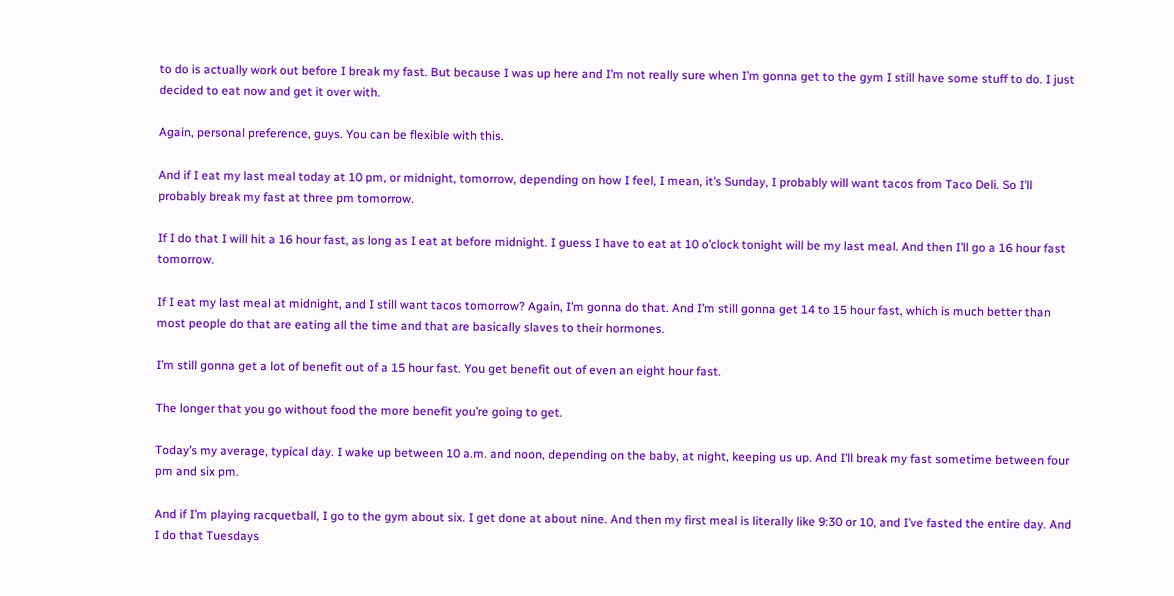to do is actually work out before I break my fast. But because I was up here and I’m not really sure when I’m gonna get to the gym I still have some stuff to do. I just decided to eat now and get it over with.

Again, personal preference, guys. You can be flexible with this.

And if I eat my last meal today at 10 pm, or midnight, tomorrow, depending on how I feel, I mean, it’s Sunday, I probably will want tacos from Taco Deli. So I’ll probably break my fast at three pm tomorrow.

If I do that I will hit a 16 hour fast, as long as I eat at before midnight. I guess I have to eat at 10 o’clock tonight will be my last meal. And then I’ll go a 16 hour fast tomorrow.

If I eat my last meal at midnight, and I still want tacos tomorrow? Again, I’m gonna do that. And I’m still gonna get 14 to 15 hour fast, which is much better than most people do that are eating all the time and that are basically slaves to their hormones.

I’m still gonna get a lot of benefit out of a 15 hour fast. You get benefit out of even an eight hour fast.

The longer that you go without food the more benefit you’re going to get.

Today’s my average, typical day. I wake up between 10 a.m. and noon, depending on the baby, at night, keeping us up. And I’ll break my fast sometime between four pm and six pm.

And if I’m playing racquetball, I go to the gym about six. I get done at about nine. And then my first meal is literally like 9:30 or 10, and I’ve fasted the entire day. And I do that Tuesdays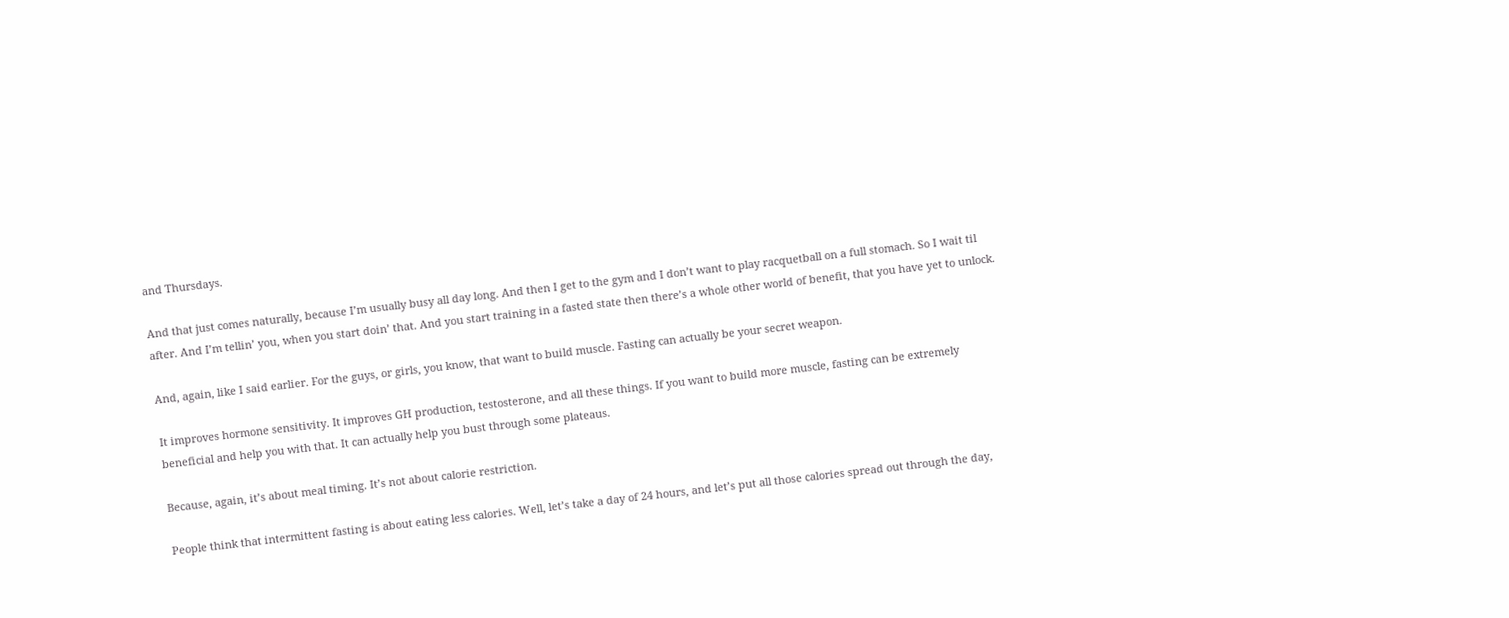and Thursdays.

And that just comes naturally, because I’m usually busy all day long. And then I get to the gym and I don’t want to play racquetball on a full stomach. So I wait til after. And I’m tellin’ you, when you start doin’ that. And you start training in a fasted state then there’s a whole other world of benefit, that you have yet to unlock.

And, again, like I said earlier. For the guys, or girls, you know, that want to build muscle. Fasting can actually be your secret weapon.

It improves hormone sensitivity. It improves GH production, testosterone, and all these things. If you want to build more muscle, fasting can be extremely beneficial and help you with that. It can actually help you bust through some plateaus.

Because, again, it’s about meal timing. It’s not about calorie restriction.

People think that intermittent fasting is about eating less calories. Well, let’s take a day of 24 hours, and let’s put all those calories spread out through the day,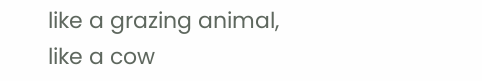like a grazing animal, like a cow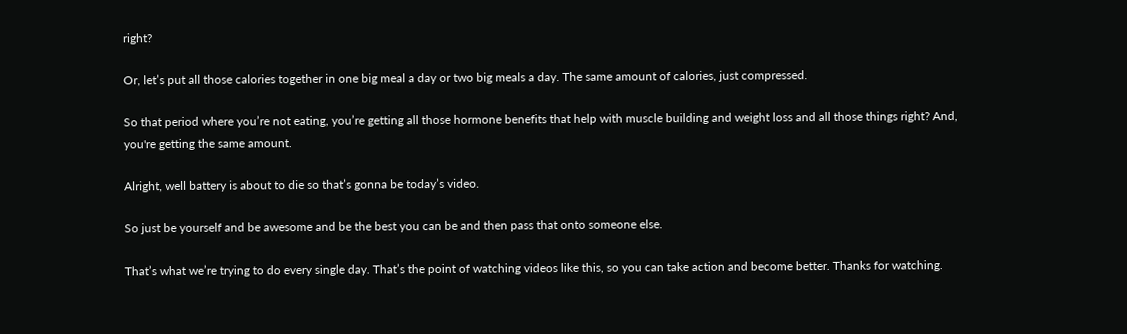right?

Or, let’s put all those calories together in one big meal a day or two big meals a day. The same amount of calories, just compressed.

So that period where you’re not eating, you’re getting all those hormone benefits that help with muscle building and weight loss and all those things right? And, you're getting the same amount.

Alright, well battery is about to die so that’s gonna be today’s video.

So just be yourself and be awesome and be the best you can be and then pass that onto someone else.

That’s what we’re trying to do every single day. That’s the point of watching videos like this, so you can take action and become better. Thanks for watching.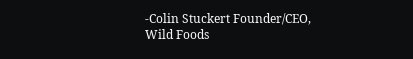-Colin Stuckert Founder/CEO, Wild Foods